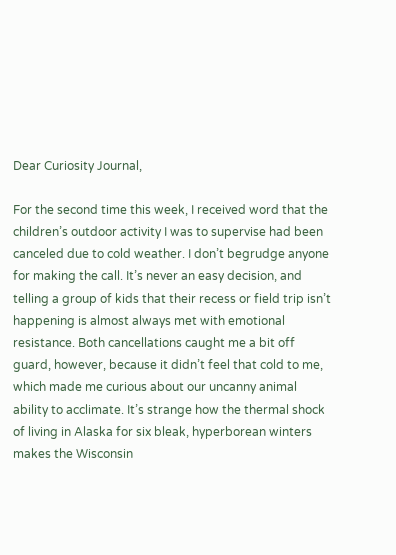Dear Curiosity Journal,

For the second time this week, I received word that the children’s outdoor activity I was to supervise had been canceled due to cold weather. I don’t begrudge anyone for making the call. It’s never an easy decision, and telling a group of kids that their recess or field trip isn’t happening is almost always met with emotional resistance. Both cancellations caught me a bit off guard, however, because it didn’t feel that cold to me, which made me curious about our uncanny animal ability to acclimate. It’s strange how the thermal shock of living in Alaska for six bleak, hyperborean winters makes the Wisconsin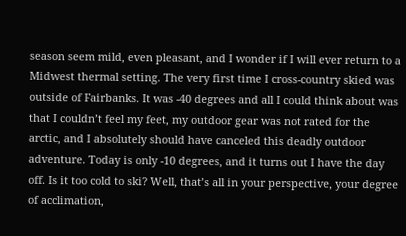season seem mild, even pleasant, and I wonder if I will ever return to a Midwest thermal setting. The very first time I cross-country skied was outside of Fairbanks. It was -40 degrees and all I could think about was that I couldn’t feel my feet, my outdoor gear was not rated for the arctic, and I absolutely should have canceled this deadly outdoor adventure. Today is only -10 degrees, and it turns out I have the day off. Is it too cold to ski? Well, that’s all in your perspective, your degree of acclimation,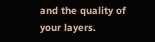and the quality of your layers.